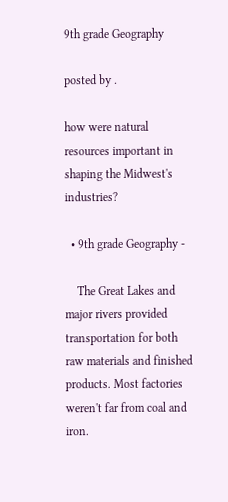9th grade Geography

posted by .

how were natural resources important in shaping the Midwest's industries?

  • 9th grade Geography -

    The Great Lakes and major rivers provided transportation for both raw materials and finished products. Most factories weren't far from coal and iron.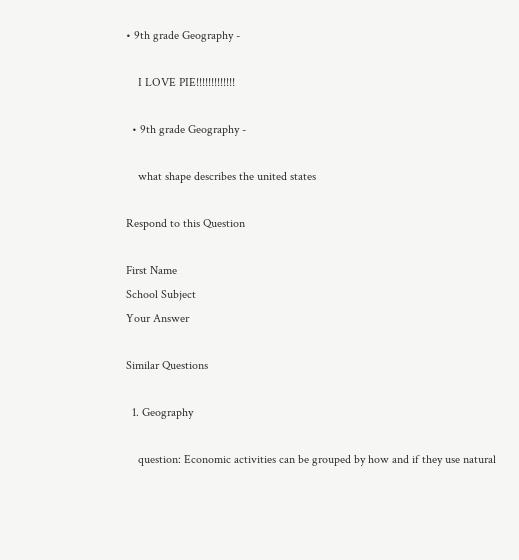• 9th grade Geography -

    I LOVE PIE!!!!!!!!!!!!!

  • 9th grade Geography -

    what shape describes the united states

Respond to this Question

First Name
School Subject
Your Answer

Similar Questions

  1. Geography

    question: Economic activities can be grouped by how and if they use natural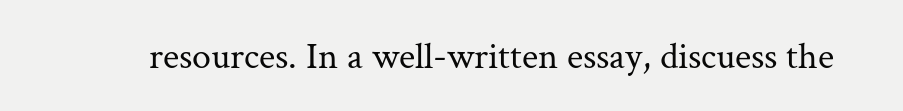resources. In a well-written essay, discuess the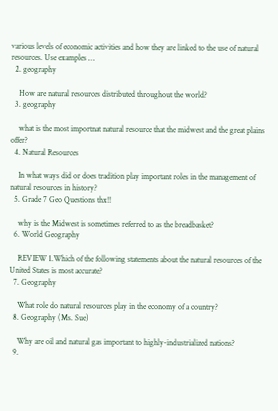various levels of economic activities and how they are linked to the use of natural resources. Use examples …
  2. geography

    How are natural resources distributed throughout the world?
  3. geography

    what is the most importnat natural resource that the midwest and the great plains offer?
  4. Natural Resources

    In what ways did or does tradition play important roles in the management of natural resources in history?
  5. Grade 7 Geo Questions thx!!

    why is the Midwest is sometimes referred to as the breadbasket?
  6. World Geography

    REVIEW 1.Which of the following statements about the natural resources of the United States is most accurate?
  7. Geography

    What role do natural resources play in the economy of a country?
  8. Geography (Ms. Sue)

    Why are oil and natural gas important to highly-industrialized nations?
  9.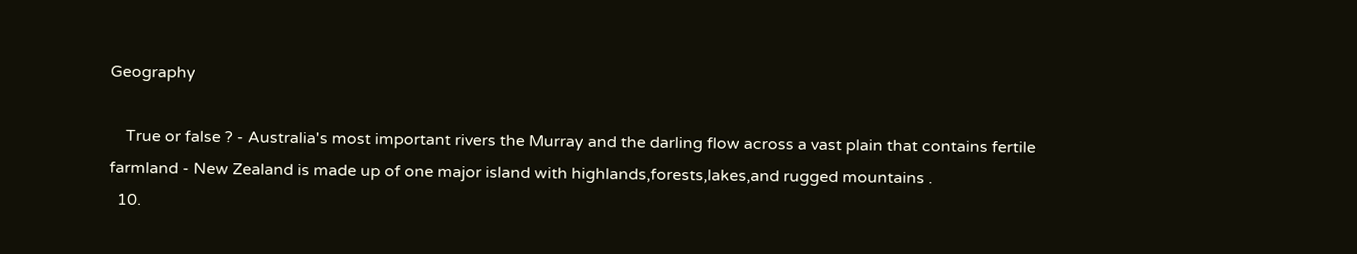Geography

    True or false ? - Australia's most important rivers the Murray and the darling flow across a vast plain that contains fertile farmland - New Zealand is made up of one major island with highlands,forests,lakes,and rugged mountains .
  10.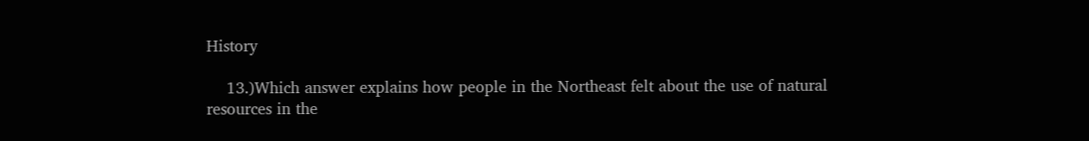History

    13.)Which answer explains how people in the Northeast felt about the use of natural resources in the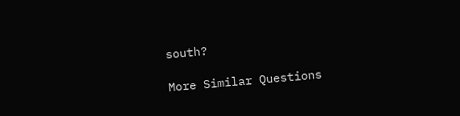south?

More Similar Questions